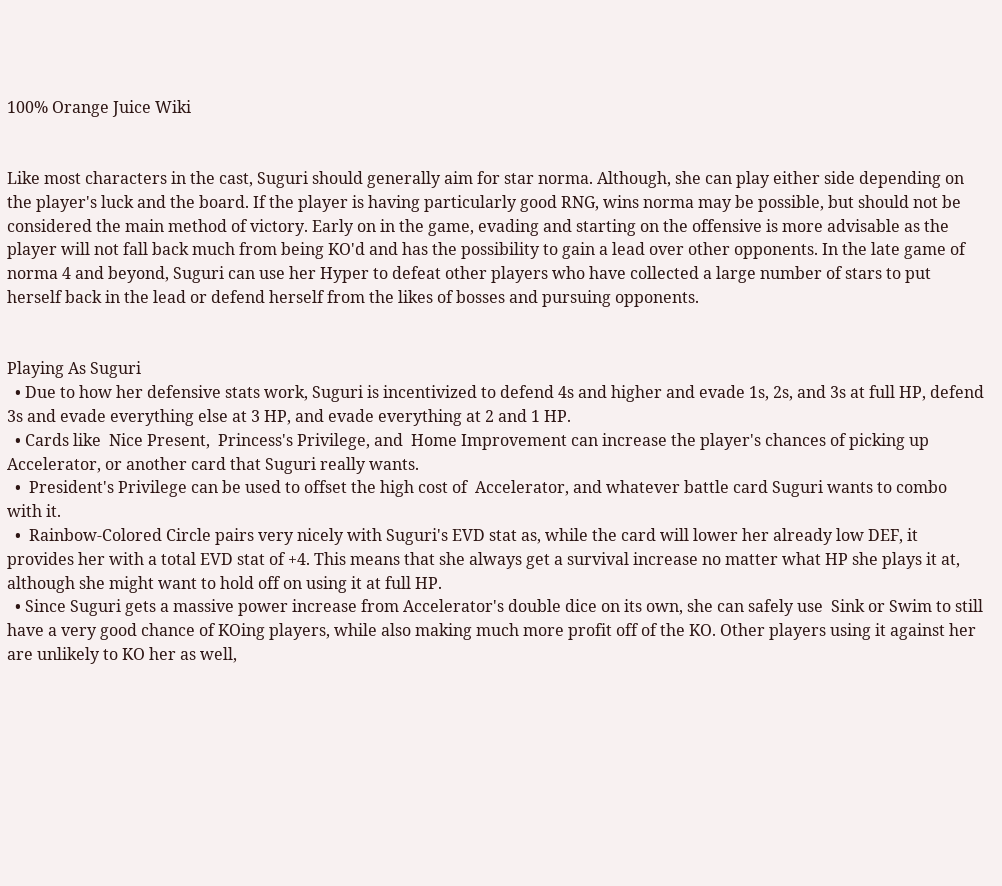100% Orange Juice Wiki


Like most characters in the cast, Suguri should generally aim for star norma. Although, she can play either side depending on the player's luck and the board. If the player is having particularly good RNG, wins norma may be possible, but should not be considered the main method of victory. Early on in the game, evading and starting on the offensive is more advisable as the player will not fall back much from being KO'd and has the possibility to gain a lead over other opponents. In the late game of norma 4 and beyond, Suguri can use her Hyper to defeat other players who have collected a large number of stars to put herself back in the lead or defend herself from the likes of bosses and pursuing opponents.


Playing As Suguri
  • Due to how her defensive stats work, Suguri is incentivized to defend 4s and higher and evade 1s, 2s, and 3s at full HP, defend 3s and evade everything else at 3 HP, and evade everything at 2 and 1 HP.
  • Cards like  Nice Present,  Princess's Privilege, and  Home Improvement can increase the player's chances of picking up  Accelerator, or another card that Suguri really wants.
  •  President's Privilege can be used to offset the high cost of  Accelerator, and whatever battle card Suguri wants to combo with it.
  •  Rainbow-Colored Circle pairs very nicely with Suguri's EVD stat as, while the card will lower her already low DEF, it provides her with a total EVD stat of +4. This means that she always get a survival increase no matter what HP she plays it at, although she might want to hold off on using it at full HP.
  • Since Suguri gets a massive power increase from Accelerator's double dice on its own, she can safely use  Sink or Swim to still have a very good chance of KOing players, while also making much more profit off of the KO. Other players using it against her are unlikely to KO her as well,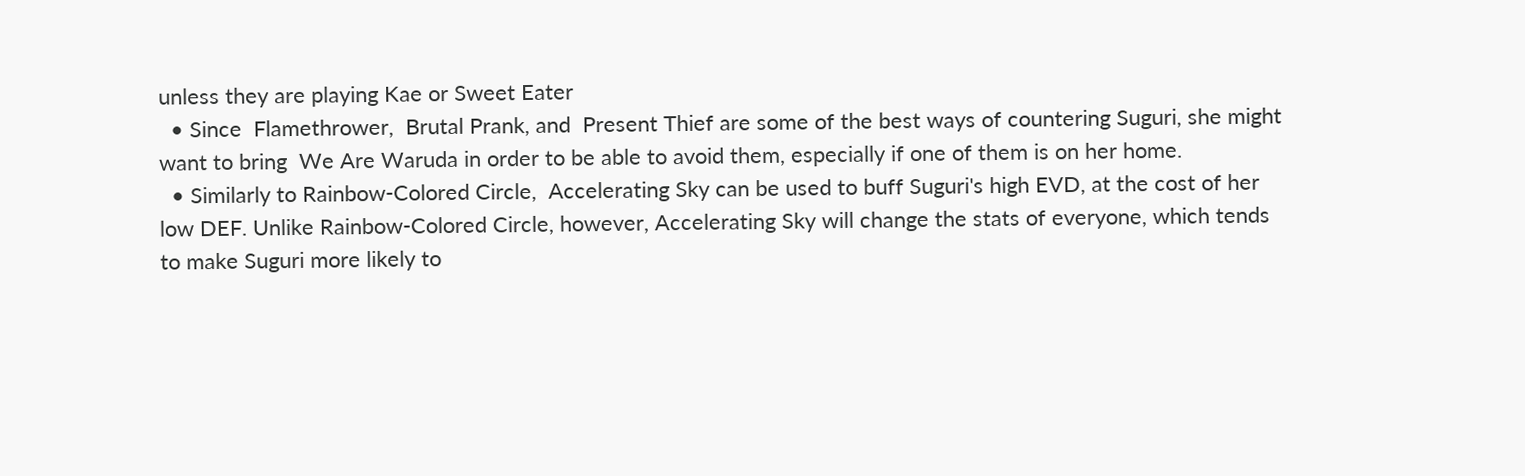unless they are playing Kae or Sweet Eater
  • Since  Flamethrower,  Brutal Prank, and  Present Thief are some of the best ways of countering Suguri, she might want to bring  We Are Waruda in order to be able to avoid them, especially if one of them is on her home.
  • Similarly to Rainbow-Colored Circle,  Accelerating Sky can be used to buff Suguri's high EVD, at the cost of her low DEF. Unlike Rainbow-Colored Circle, however, Accelerating Sky will change the stats of everyone, which tends to make Suguri more likely to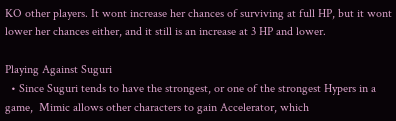KO other players. It wont increase her chances of surviving at full HP, but it wont lower her chances either, and it still is an increase at 3 HP and lower.

Playing Against Suguri
  • Since Suguri tends to have the strongest, or one of the strongest Hypers in a game,  Mimic allows other characters to gain Accelerator, which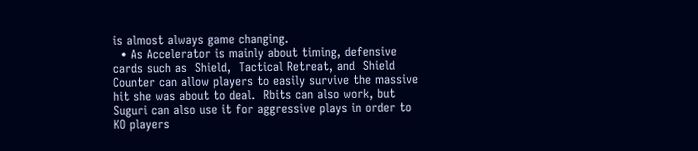is almost always game changing.
  • As Accelerator is mainly about timing, defensive cards such as  Shield,  Tactical Retreat, and  Shield Counter can allow players to easily survive the massive hit she was about to deal.  Rbits can also work, but Suguri can also use it for aggressive plays in order to KO players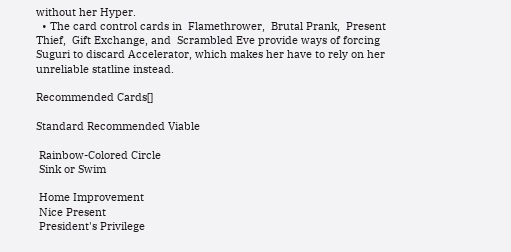without her Hyper.
  • The card control cards in  Flamethrower,  Brutal Prank,  Present Thief,  Gift Exchange, and  Scrambled Eve provide ways of forcing Suguri to discard Accelerator, which makes her have to rely on her unreliable statline instead.

Recommended Cards[]

Standard Recommended Viable

 Rainbow-Colored Circle
 Sink or Swim

 Home Improvement
 Nice Present
 President's Privilege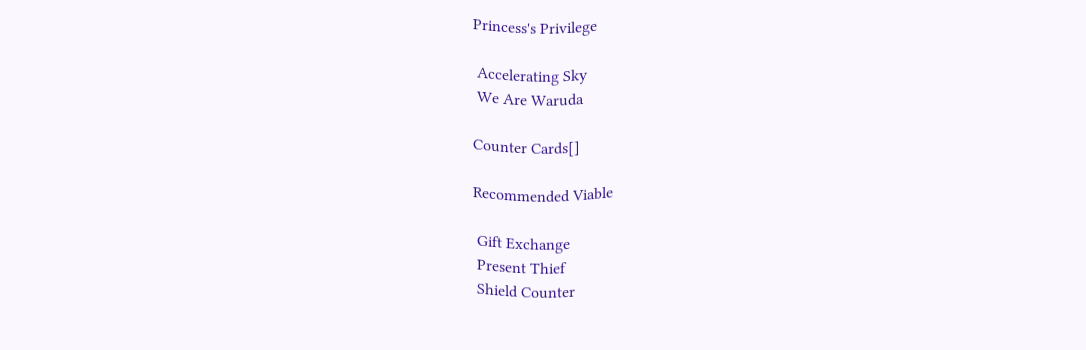Princess's Privilege

 Accelerating Sky
 We Are Waruda

Counter Cards[]

Recommended Viable

 Gift Exchange
 Present Thief
 Shield Counter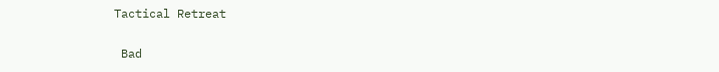Tactical Retreat

 Bad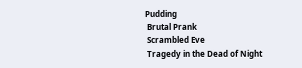Pudding
 Brutal Prank
 Scrambled Eve
 Tragedy in the Dead of Night